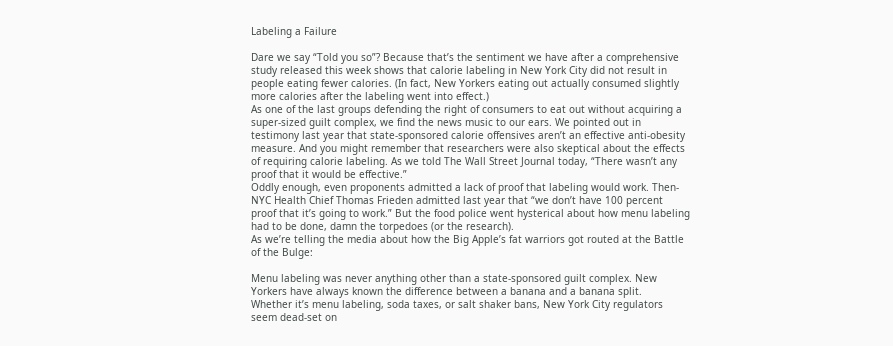Labeling a Failure

Dare we say “Told you so”? Because that’s the sentiment we have after a comprehensive study released this week shows that calorie labeling in New York City did not result in people eating fewer calories. (In fact, New Yorkers eating out actually consumed slightly more calories after the labeling went into effect.)
As one of the last groups defending the right of consumers to eat out without acquiring a super-sized guilt complex, we find the news music to our ears. We pointed out in testimony last year that state-sponsored calorie offensives aren’t an effective anti-obesity measure. And you might remember that researchers were also skeptical about the effects of requiring calorie labeling. As we told The Wall Street Journal today, “There wasn’t any proof that it would be effective.”
Oddly enough, even proponents admitted a lack of proof that labeling would work. Then-NYC Health Chief Thomas Frieden admitted last year that “we don’t have 100 percent proof that it’s going to work.” But the food police went hysterical about how menu labeling had to be done, damn the torpedoes (or the research).
As we’re telling the media about how the Big Apple’s fat warriors got routed at the Battle of the Bulge:

Menu labeling was never anything other than a state-sponsored guilt complex. New Yorkers have always known the difference between a banana and a banana split.
Whether it’s menu labeling, soda taxes, or salt shaker bans, New York City regulators seem dead-set on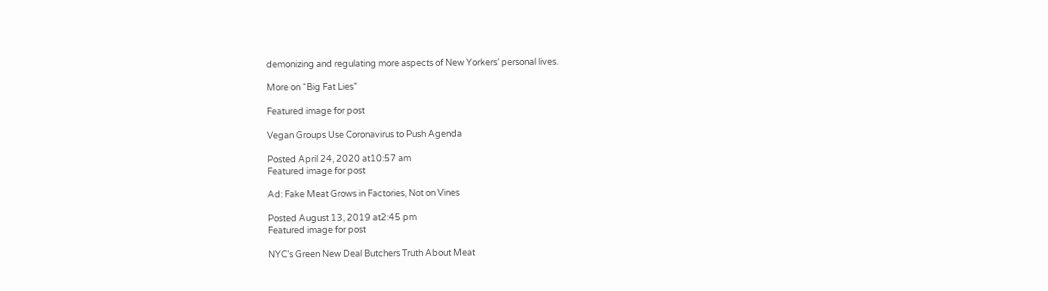demonizing and regulating more aspects of New Yorkers’ personal lives.

More on “Big Fat Lies”

Featured image for post

Vegan Groups Use Coronavirus to Push Agenda

Posted April 24, 2020 at10:57 am
Featured image for post

Ad: Fake Meat Grows in Factories, Not on Vines

Posted August 13, 2019 at2:45 pm
Featured image for post

NYC’s Green New Deal Butchers Truth About Meat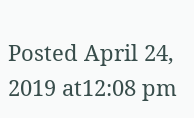Posted April 24, 2019 at12:08 pm